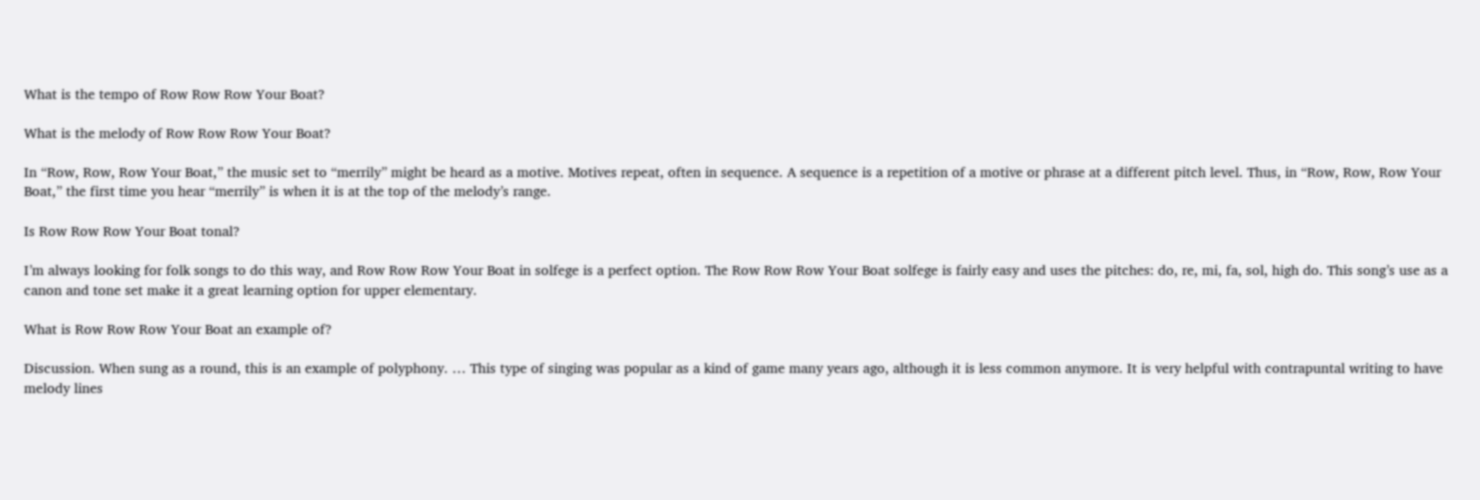What is the tempo of Row Row Row Your Boat?

What is the melody of Row Row Row Your Boat?

In “Row, Row, Row Your Boat,” the music set to “merrily” might be heard as a motive. Motives repeat, often in sequence. A sequence is a repetition of a motive or phrase at a different pitch level. Thus, in “Row, Row, Row Your Boat,” the first time you hear “merrily” is when it is at the top of the melody’s range.

Is Row Row Row Your Boat tonal?

I’m always looking for folk songs to do this way, and Row Row Row Your Boat in solfege is a perfect option. The Row Row Row Your Boat solfege is fairly easy and uses the pitches: do, re, mi, fa, sol, high do. This song’s use as a canon and tone set make it a great learning option for upper elementary.

What is Row Row Row Your Boat an example of?

Discussion. When sung as a round, this is an example of polyphony. … This type of singing was popular as a kind of game many years ago, although it is less common anymore. It is very helpful with contrapuntal writing to have melody lines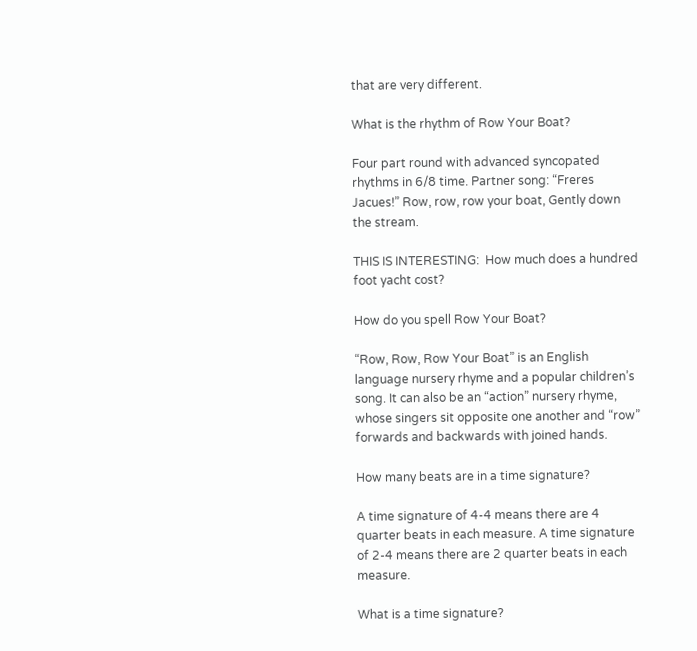that are very different.

What is the rhythm of Row Your Boat?

Four part round with advanced syncopated rhythms in 6/8 time. Partner song: “Freres Jacues!” Row, row, row your boat, Gently down the stream.

THIS IS INTERESTING:  How much does a hundred foot yacht cost?

How do you spell Row Your Boat?

“Row, Row, Row Your Boat” is an English language nursery rhyme and a popular children’s song. It can also be an “action” nursery rhyme, whose singers sit opposite one another and “row” forwards and backwards with joined hands.

How many beats are in a time signature?

A time signature of 4-4 means there are 4 quarter beats in each measure. A time signature of 2-4 means there are 2 quarter beats in each measure.

What is a time signature?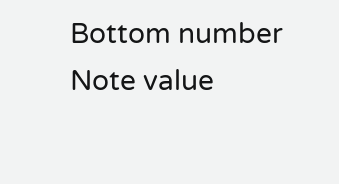Bottom number Note value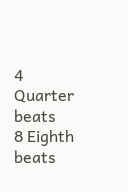4 Quarter beats
8 Eighth beats